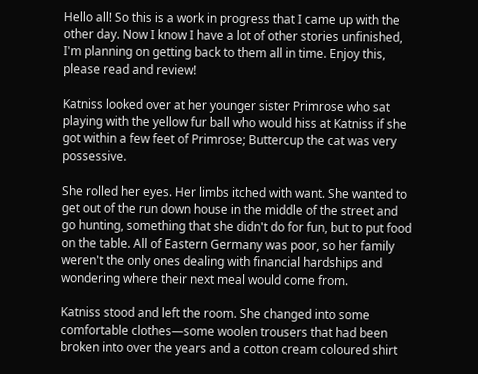Hello all! So this is a work in progress that I came up with the other day. Now I know I have a lot of other stories unfinished, I'm planning on getting back to them all in time. Enjoy this, please read and review!

Katniss looked over at her younger sister Primrose who sat playing with the yellow fur ball who would hiss at Katniss if she got within a few feet of Primrose; Buttercup the cat was very possessive.

She rolled her eyes. Her limbs itched with want. She wanted to get out of the run down house in the middle of the street and go hunting, something that she didn't do for fun, but to put food on the table. All of Eastern Germany was poor, so her family weren't the only ones dealing with financial hardships and wondering where their next meal would come from.

Katniss stood and left the room. She changed into some comfortable clothes―some woolen trousers that had been broken into over the years and a cotton cream coloured shirt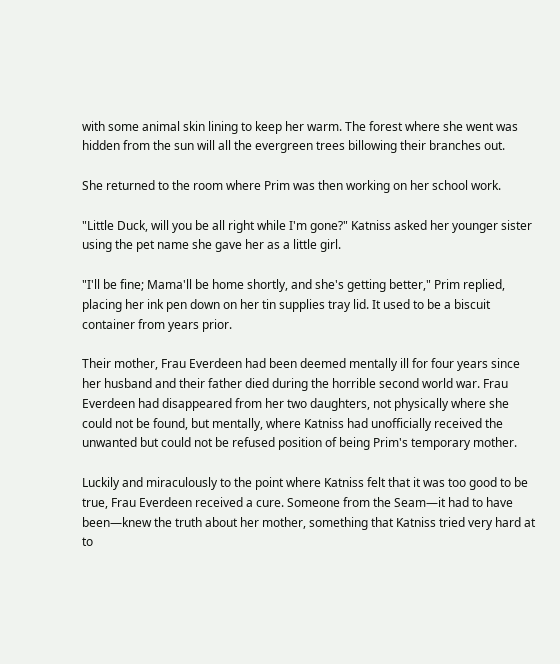with some animal skin lining to keep her warm. The forest where she went was hidden from the sun will all the evergreen trees billowing their branches out.

She returned to the room where Prim was then working on her school work.

"Little Duck, will you be all right while I'm gone?" Katniss asked her younger sister using the pet name she gave her as a little girl.

"I'll be fine; Mama'll be home shortly, and she's getting better," Prim replied, placing her ink pen down on her tin supplies tray lid. It used to be a biscuit container from years prior.

Their mother, Frau Everdeen had been deemed mentally ill for four years since her husband and their father died during the horrible second world war. Frau Everdeen had disappeared from her two daughters, not physically where she could not be found, but mentally, where Katniss had unofficially received the unwanted but could not be refused position of being Prim's temporary mother.

Luckily and miraculously to the point where Katniss felt that it was too good to be true, Frau Everdeen received a cure. Someone from the Seam―it had to have been―knew the truth about her mother, something that Katniss tried very hard at to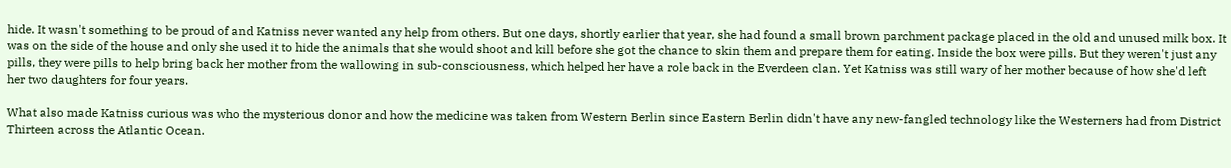hide. It wasn't something to be proud of and Katniss never wanted any help from others. But one days, shortly earlier that year, she had found a small brown parchment package placed in the old and unused milk box. It was on the side of the house and only she used it to hide the animals that she would shoot and kill before she got the chance to skin them and prepare them for eating. Inside the box were pills. But they weren't just any pills, they were pills to help bring back her mother from the wallowing in sub-consciousness, which helped her have a role back in the Everdeen clan. Yet Katniss was still wary of her mother because of how she'd left her two daughters for four years.

What also made Katniss curious was who the mysterious donor and how the medicine was taken from Western Berlin since Eastern Berlin didn't have any new-fangled technology like the Westerners had from District Thirteen across the Atlantic Ocean.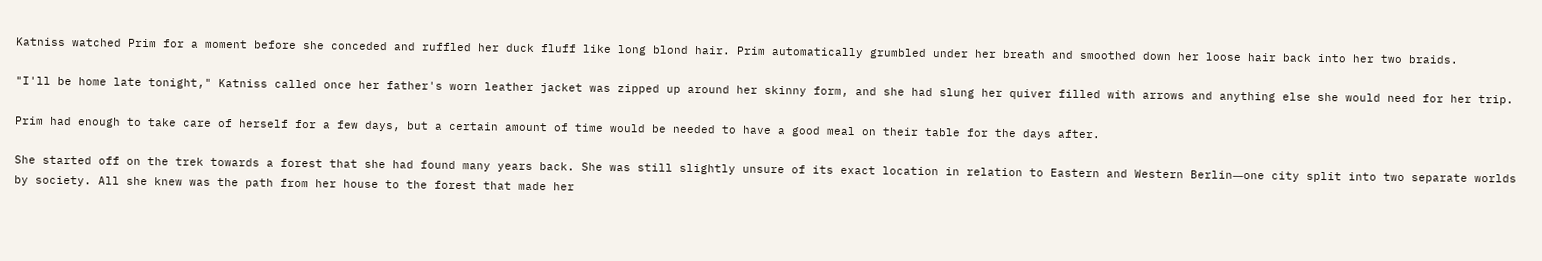Katniss watched Prim for a moment before she conceded and ruffled her duck fluff like long blond hair. Prim automatically grumbled under her breath and smoothed down her loose hair back into her two braids.

"I'll be home late tonight," Katniss called once her father's worn leather jacket was zipped up around her skinny form, and she had slung her quiver filled with arrows and anything else she would need for her trip.

Prim had enough to take care of herself for a few days, but a certain amount of time would be needed to have a good meal on their table for the days after.

She started off on the trek towards a forest that she had found many years back. She was still slightly unsure of its exact location in relation to Eastern and Western Berlin―one city split into two separate worlds by society. All she knew was the path from her house to the forest that made her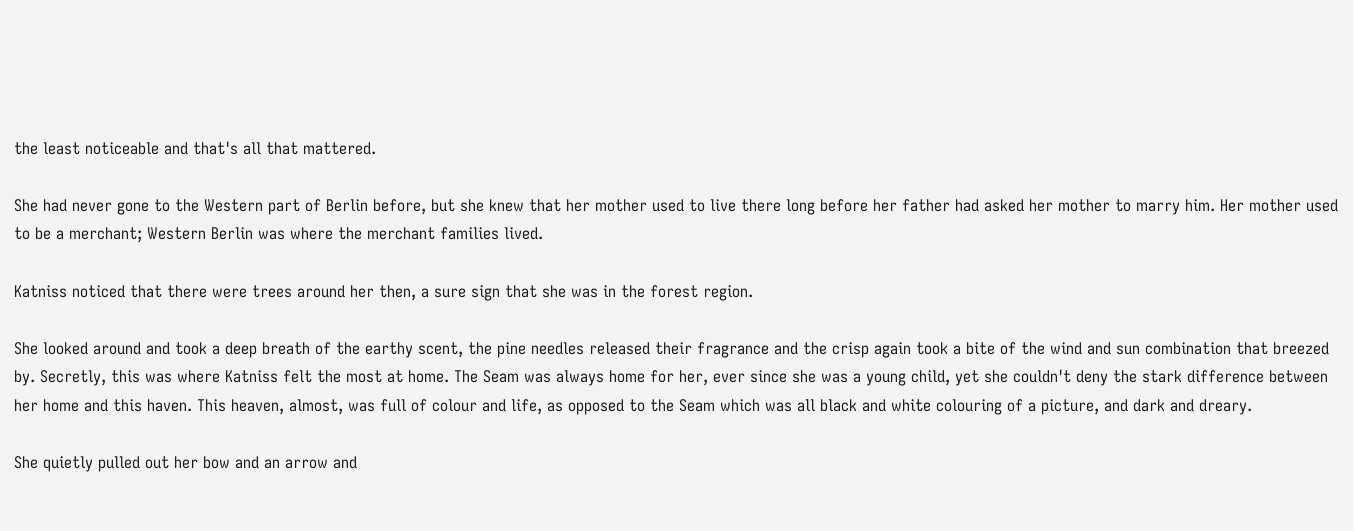the least noticeable and that's all that mattered.

She had never gone to the Western part of Berlin before, but she knew that her mother used to live there long before her father had asked her mother to marry him. Her mother used to be a merchant; Western Berlin was where the merchant families lived.

Katniss noticed that there were trees around her then, a sure sign that she was in the forest region.

She looked around and took a deep breath of the earthy scent, the pine needles released their fragrance and the crisp again took a bite of the wind and sun combination that breezed by. Secretly, this was where Katniss felt the most at home. The Seam was always home for her, ever since she was a young child, yet she couldn't deny the stark difference between her home and this haven. This heaven, almost, was full of colour and life, as opposed to the Seam which was all black and white colouring of a picture, and dark and dreary.

She quietly pulled out her bow and an arrow and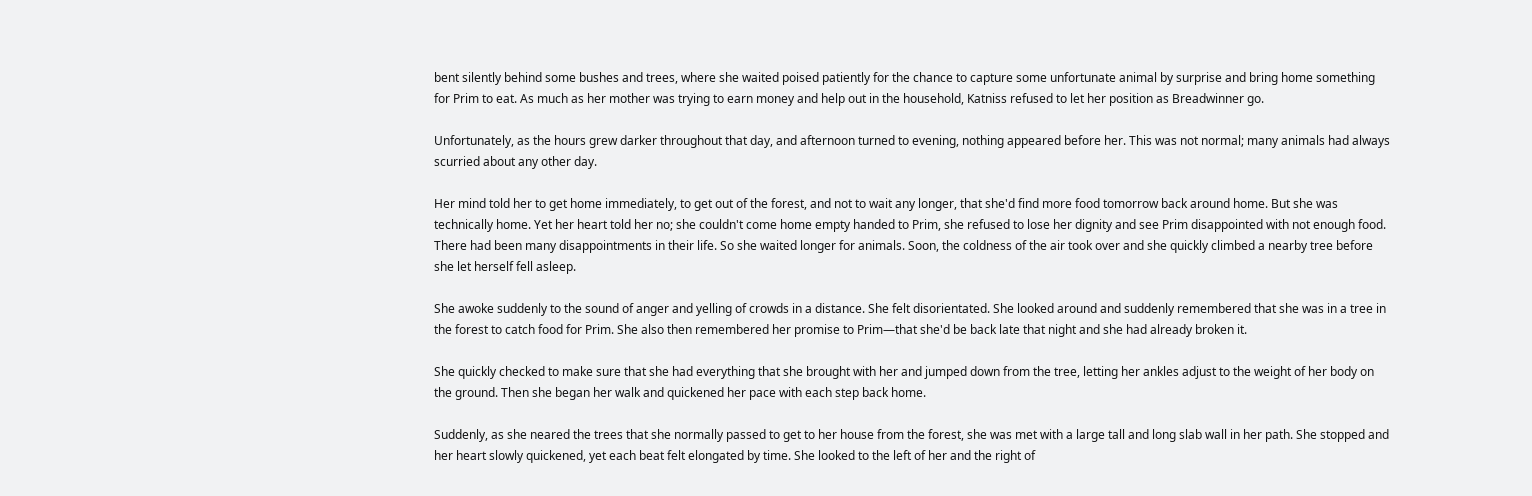bent silently behind some bushes and trees, where she waited poised patiently for the chance to capture some unfortunate animal by surprise and bring home something for Prim to eat. As much as her mother was trying to earn money and help out in the household, Katniss refused to let her position as Breadwinner go.

Unfortunately, as the hours grew darker throughout that day, and afternoon turned to evening, nothing appeared before her. This was not normal; many animals had always scurried about any other day.

Her mind told her to get home immediately, to get out of the forest, and not to wait any longer, that she'd find more food tomorrow back around home. But she was technically home. Yet her heart told her no; she couldn't come home empty handed to Prim, she refused to lose her dignity and see Prim disappointed with not enough food. There had been many disappointments in their life. So she waited longer for animals. Soon, the coldness of the air took over and she quickly climbed a nearby tree before she let herself fell asleep.

She awoke suddenly to the sound of anger and yelling of crowds in a distance. She felt disorientated. She looked around and suddenly remembered that she was in a tree in the forest to catch food for Prim. She also then remembered her promise to Prim―that she'd be back late that night and she had already broken it.

She quickly checked to make sure that she had everything that she brought with her and jumped down from the tree, letting her ankles adjust to the weight of her body on the ground. Then she began her walk and quickened her pace with each step back home.

Suddenly, as she neared the trees that she normally passed to get to her house from the forest, she was met with a large tall and long slab wall in her path. She stopped and her heart slowly quickened, yet each beat felt elongated by time. She looked to the left of her and the right of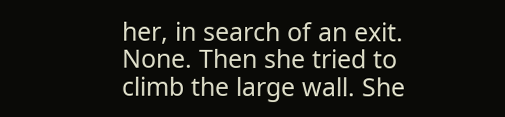her, in search of an exit. None. Then she tried to climb the large wall. She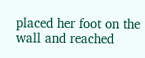placed her foot on the wall and reached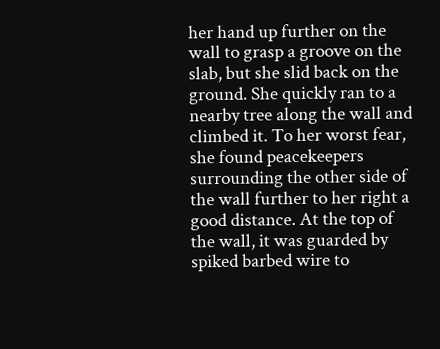her hand up further on the wall to grasp a groove on the slab, but she slid back on the ground. She quickly ran to a nearby tree along the wall and climbed it. To her worst fear, she found peacekeepers surrounding the other side of the wall further to her right a good distance. At the top of the wall, it was guarded by spiked barbed wire to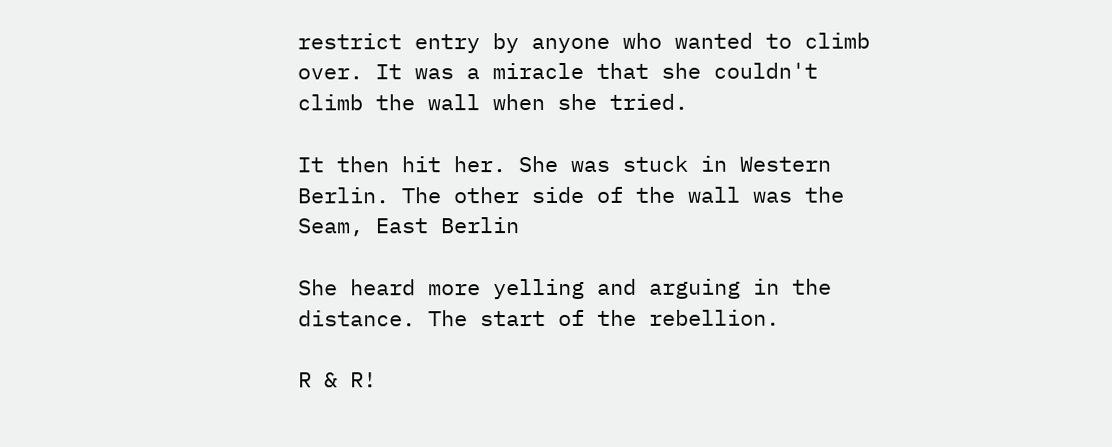restrict entry by anyone who wanted to climb over. It was a miracle that she couldn't climb the wall when she tried.

It then hit her. She was stuck in Western Berlin. The other side of the wall was the Seam, East Berlin

She heard more yelling and arguing in the distance. The start of the rebellion.

R & R!